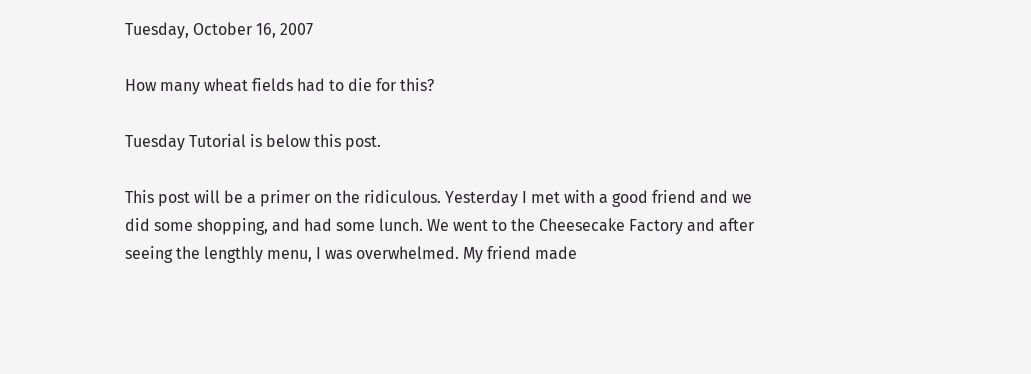Tuesday, October 16, 2007

How many wheat fields had to die for this?

Tuesday Tutorial is below this post.

This post will be a primer on the ridiculous. Yesterday I met with a good friend and we did some shopping, and had some lunch. We went to the Cheesecake Factory and after seeing the lengthly menu, I was overwhelmed. My friend made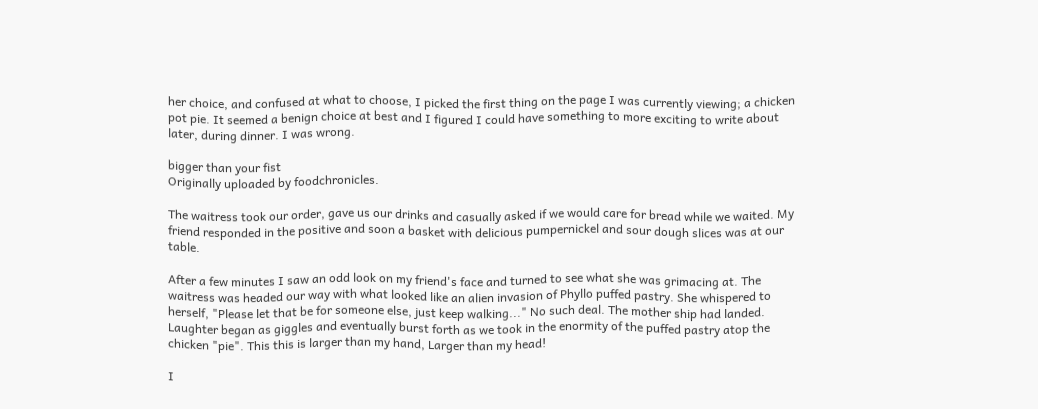her choice, and confused at what to choose, I picked the first thing on the page I was currently viewing; a chicken pot pie. It seemed a benign choice at best and I figured I could have something to more exciting to write about later, during dinner. I was wrong.

bigger than your fist
Originally uploaded by foodchronicles.

The waitress took our order, gave us our drinks and casually asked if we would care for bread while we waited. My friend responded in the positive and soon a basket with delicious pumpernickel and sour dough slices was at our table.

After a few minutes I saw an odd look on my friend's face and turned to see what she was grimacing at. The waitress was headed our way with what looked like an alien invasion of Phyllo puffed pastry. She whispered to herself, "Please let that be for someone else, just keep walking..." No such deal. The mother ship had landed. Laughter began as giggles and eventually burst forth as we took in the enormity of the puffed pastry atop the chicken "pie". This this is larger than my hand, Larger than my head!

I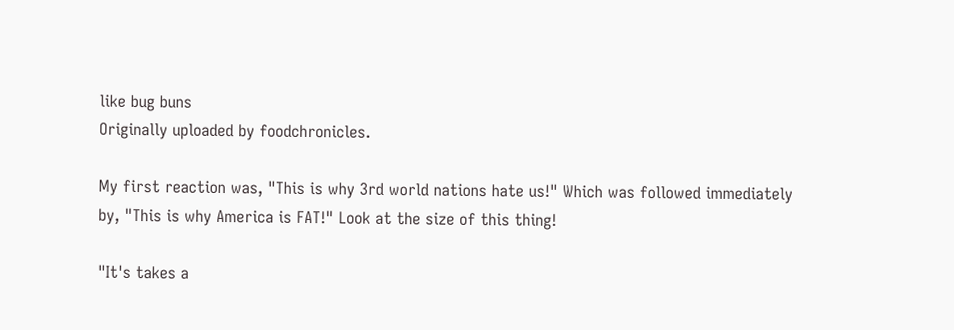like bug buns
Originally uploaded by foodchronicles.

My first reaction was, "This is why 3rd world nations hate us!" Which was followed immediately by, "This is why America is FAT!" Look at the size of this thing!

"It's takes a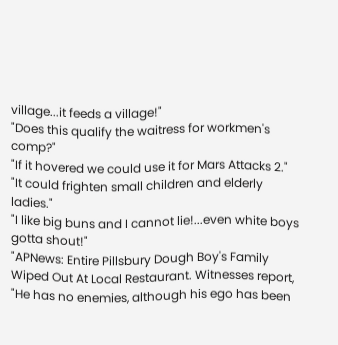village...it feeds a village!"
"Does this qualify the waitress for workmen's comp?"
"If it hovered we could use it for Mars Attacks 2."
"It could frighten small children and elderly ladies."
"I like big buns and I cannot lie!...even white boys gotta shout!"
"APNews: Entire Pillsbury Dough Boy's Family Wiped Out At Local Restaurant. Witnesses report, "He has no enemies, although his ego has been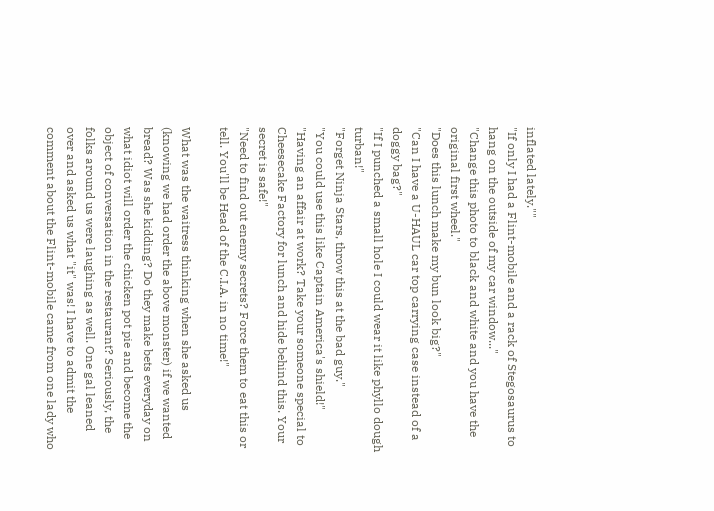inflated lately.""
"If only I had a Flint-mobile and a rack of Stegosaurus to hang on the outside of my car window..."
"Change this photo to black and white and you have the original first wheel."
"Does this lunch make my bun look big?"
"Can I have a U-HAUL car top carrying case instead of a doggy bag?"
"If I punched a small hole I could wear it like phyllo dough turban!"
"Forget Ninja Stars, throw this at the bad guy."
"You could use this like Captain America's shield!"
"Having an affair at work? Take your someone special to Cheesecake Factory for lunch and hide behind this. Your secret is safe!"
"Need to find out enemy secrets? Force them to eat this or tell. You'll be Head of the C.I.A. in no time!"

What was the waitress thinking when she asked us (knowing we had order the above monster) if we wanted bread? Was she kidding? Do they make bets everyday on what idiot will order the chicken pot pie and become the object of conversation in the restaurant? Seriously, the folks around us were laughing as well. One gal leaned over and asked us what "it" was! I have to admit the comment about the Flint-mobile came from one lady who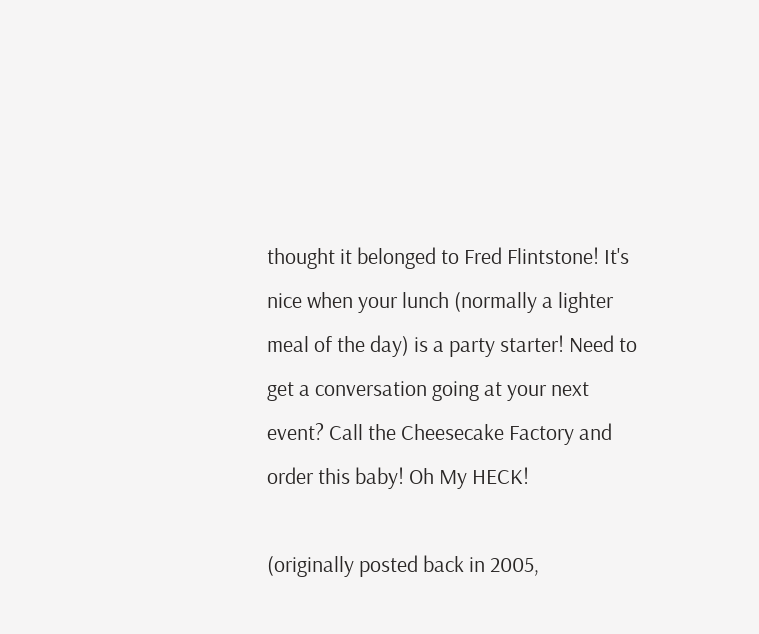thought it belonged to Fred Flintstone! It's nice when your lunch (normally a lighter meal of the day) is a party starter! Need to get a conversation going at your next event? Call the Cheesecake Factory and order this baby! Oh My HECK!

(originally posted back in 2005,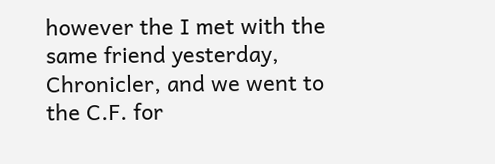however the I met with the same friend yesterday, Chronicler, and we went to the C.F. for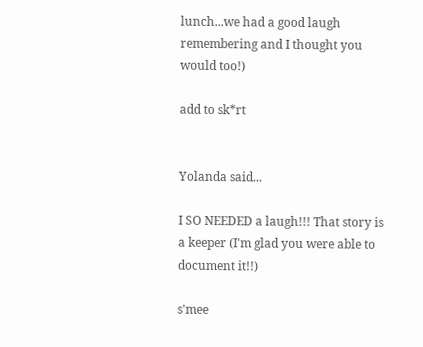lunch...we had a good laugh remembering and I thought you would too!)

add to sk*rt


Yolanda said...

I SO NEEDED a laugh!!! That story is a keeper (I'm glad you were able to document it!!)

s'mee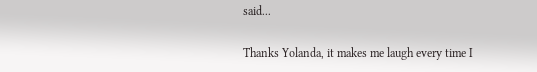said...

Thanks Yolanda, it makes me laugh every time I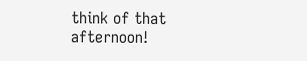think of that afternoon!